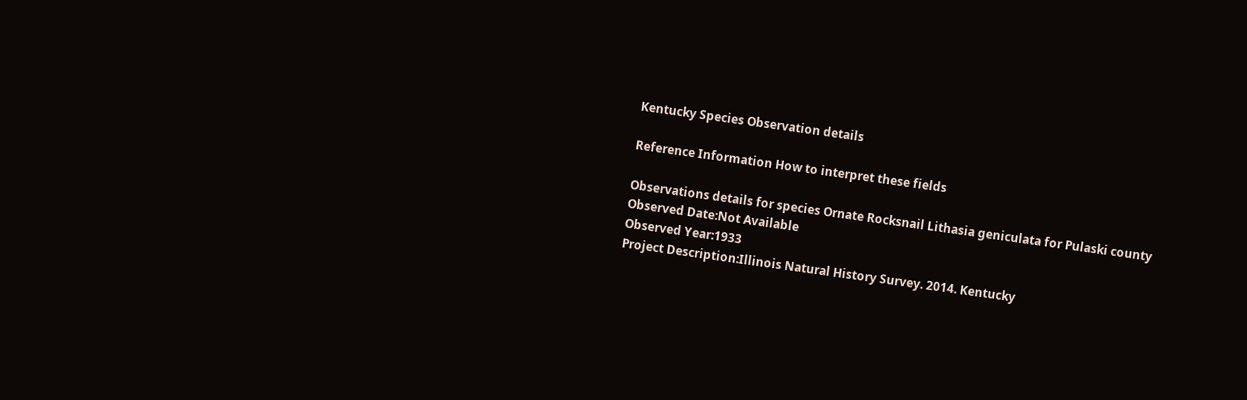Kentucky Species Observation details

Reference Information How to interpret these fields

Observations details for species Ornate Rocksnail Lithasia geniculata for Pulaski county
Observed Date:Not Available
Observed Year:1933
Project Description:Illinois Natural History Survey. 2014. Kentucky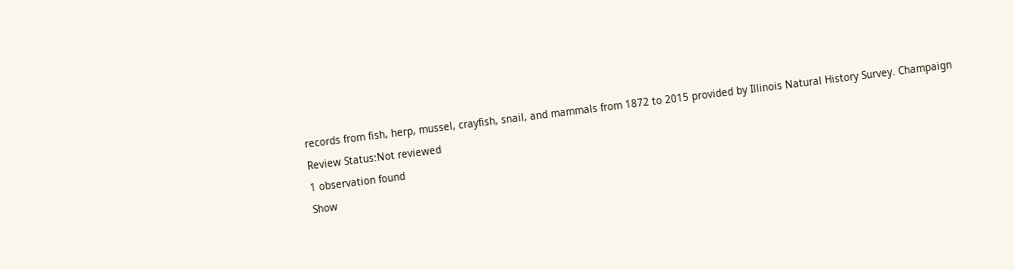records from fish, herp, mussel, crayfish, snail, and mammals from 1872 to 2015 provided by Illinois Natural History Survey. Champaign
Review Status:Not reviewed
1 observation found
Show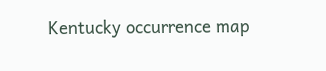Kentucky occurrence map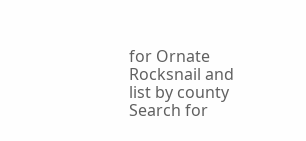for Ornate Rocksnail and list by county
Search for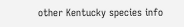other Kentucky species info